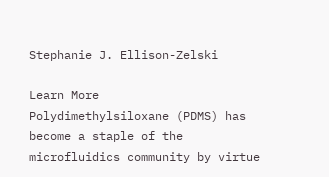Stephanie J. Ellison-Zelski

Learn More
Polydimethylsiloxane (PDMS) has become a staple of the microfluidics community by virtue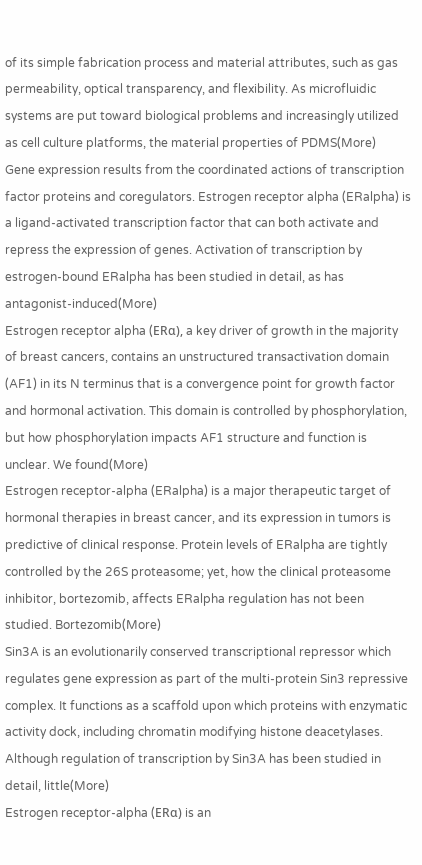of its simple fabrication process and material attributes, such as gas permeability, optical transparency, and flexibility. As microfluidic systems are put toward biological problems and increasingly utilized as cell culture platforms, the material properties of PDMS(More)
Gene expression results from the coordinated actions of transcription factor proteins and coregulators. Estrogen receptor alpha (ERalpha) is a ligand-activated transcription factor that can both activate and repress the expression of genes. Activation of transcription by estrogen-bound ERalpha has been studied in detail, as has antagonist-induced(More)
Estrogen receptor alpha (ERα), a key driver of growth in the majority of breast cancers, contains an unstructured transactivation domain (AF1) in its N terminus that is a convergence point for growth factor and hormonal activation. This domain is controlled by phosphorylation, but how phosphorylation impacts AF1 structure and function is unclear. We found(More)
Estrogen receptor-alpha (ERalpha) is a major therapeutic target of hormonal therapies in breast cancer, and its expression in tumors is predictive of clinical response. Protein levels of ERalpha are tightly controlled by the 26S proteasome; yet, how the clinical proteasome inhibitor, bortezomib, affects ERalpha regulation has not been studied. Bortezomib(More)
Sin3A is an evolutionarily conserved transcriptional repressor which regulates gene expression as part of the multi-protein Sin3 repressive complex. It functions as a scaffold upon which proteins with enzymatic activity dock, including chromatin modifying histone deacetylases. Although regulation of transcription by Sin3A has been studied in detail, little(More)
Estrogen receptor-alpha (ERα) is an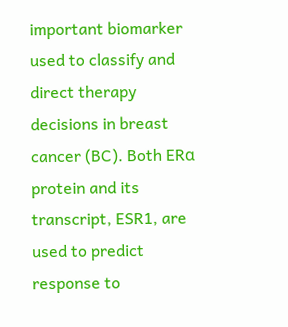important biomarker used to classify and direct therapy decisions in breast cancer (BC). Both ERα protein and its transcript, ESR1, are used to predict response to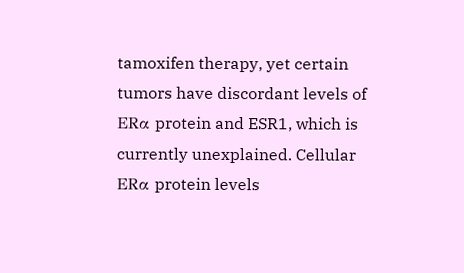tamoxifen therapy, yet certain tumors have discordant levels of ERα protein and ESR1, which is currently unexplained. Cellular ERα protein levels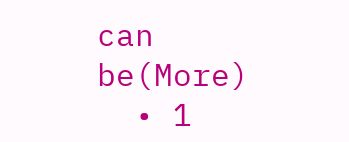can be(More)
  • 1